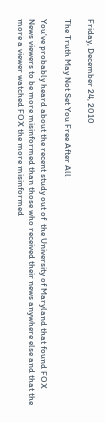Friday, December 24, 2010

The Truth May Not Set You Free After All

You've probably heard about the recent study out of  the University of Maryland that found FOX News viewers to be more misinformed than those who received their news anywhere else and that the more a viewer watched FOX the more misinformed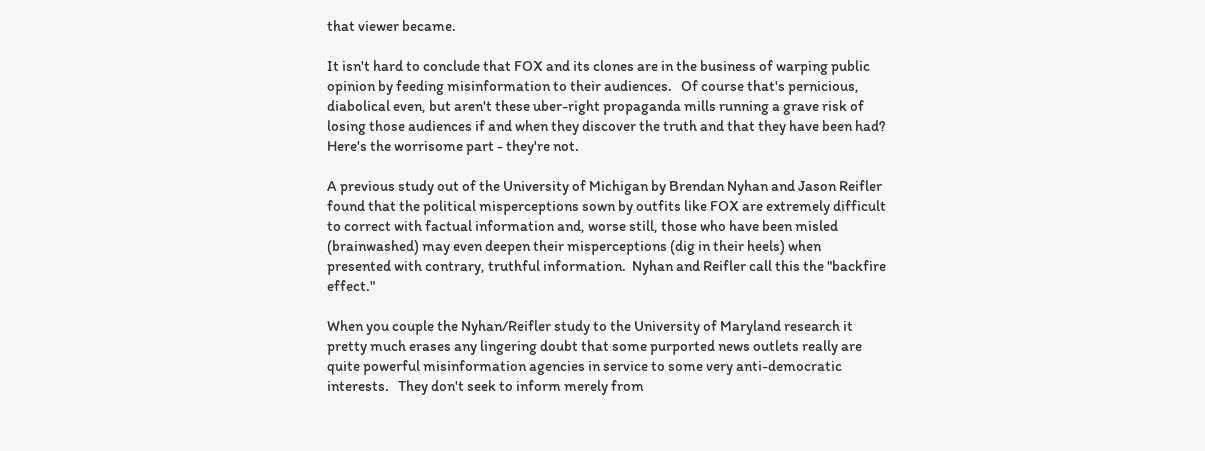that viewer became.

It isn't hard to conclude that FOX and its clones are in the business of warping public opinion by feeding misinformation to their audiences.   Of course that's pernicious, diabolical even, but aren't these uber-right propaganda mills running a grave risk of losing those audiences if and when they discover the truth and that they have been had?   Here's the worrisome part - they're not.

A previous study out of the University of Michigan by Brendan Nyhan and Jason Reifler found that the political misperceptions sown by outfits like FOX are extremely difficult to correct with factual information and, worse still, those who have been misled (brainwashed) may even deepen their misperceptions (dig in their heels) when presented with contrary, truthful information.  Nyhan and Reifler call this the "backfire effect."

When you couple the Nyhan/Reifler study to the University of Maryland research it pretty much erases any lingering doubt that some purported news outlets really are quite powerful misinformation agencies in service to some very anti-democratic interests.   They don't seek to inform merely from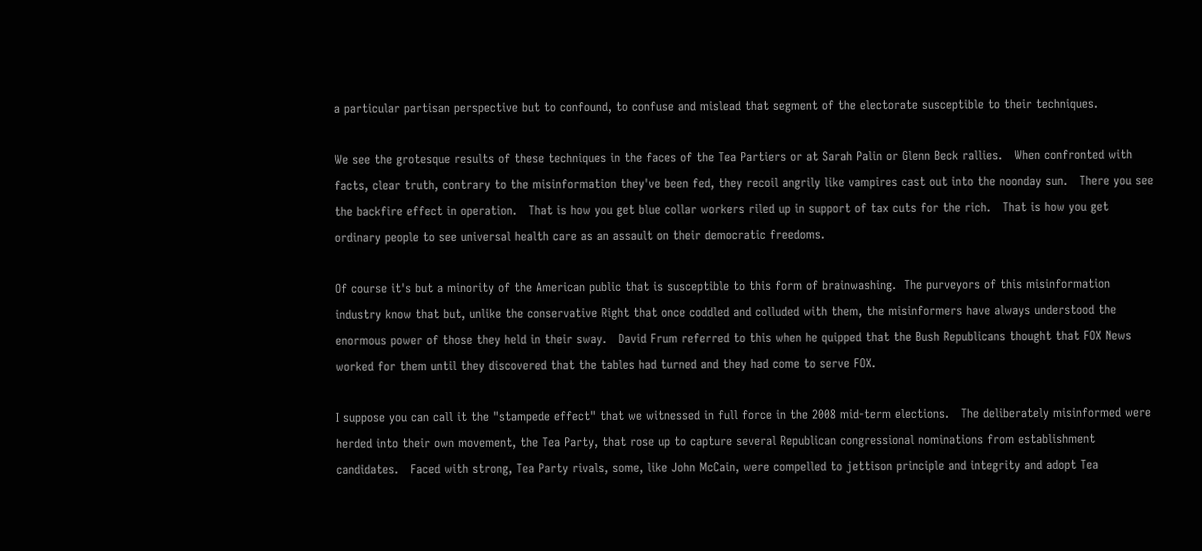a particular partisan perspective but to confound, to confuse and mislead that segment of the electorate susceptible to their techniques.

We see the grotesque results of these techniques in the faces of the Tea Partiers or at Sarah Palin or Glenn Beck rallies.   When confronted with facts, clear truth, contrary to the misinformation they've been fed, they recoil angrily like vampires cast out into the noonday sun.   There you see the backfire effect in operation.   That is how you get blue collar workers riled up in support of tax cuts for the rich.   That is how you get ordinary people to see universal health care as an assault on their democratic freedoms.

Of course it's but a minority of the American public that is susceptible to this form of brainwashing.  The purveyors of this misinformation industry know that but, unlike the conservative Right that once coddled and colluded with them, the misinformers have always understood the enormous power of those they held in their sway.   David Frum referred to this when he quipped that the Bush Republicans thought that FOX News worked for them until they discovered that the tables had turned and they had come to serve FOX.

I suppose you can call it the "stampede effect" that we witnessed in full force in the 2008 mid-term elections.   The deliberately misinformed were herded into their own movement, the Tea Party, that rose up to capture several Republican congressional nominations from establishment candidates.   Faced with strong, Tea Party rivals, some, like John McCain, were compelled to jettison principle and integrity and adopt Tea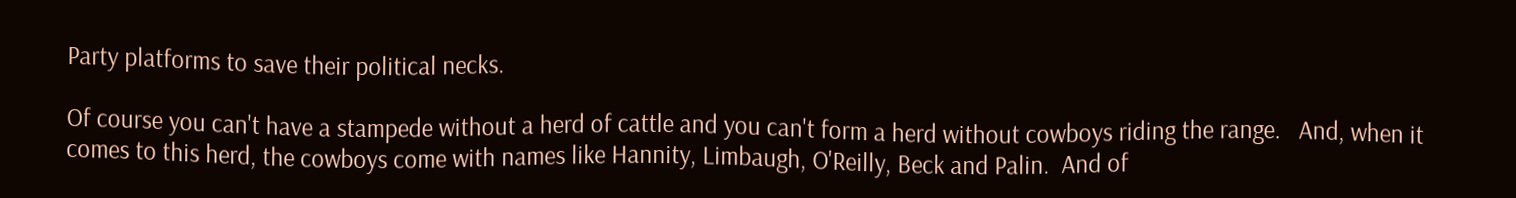Party platforms to save their political necks.

Of course you can't have a stampede without a herd of cattle and you can't form a herd without cowboys riding the range.   And, when it comes to this herd, the cowboys come with names like Hannity, Limbaugh, O'Reilly, Beck and Palin.  And of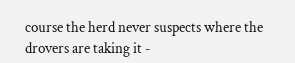course the herd never suspects where the drovers are taking it -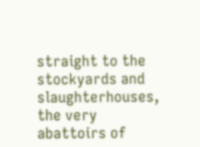straight to the stockyards and slaughterhouses, the very abattoirs of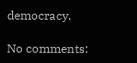democracy.

No comments: